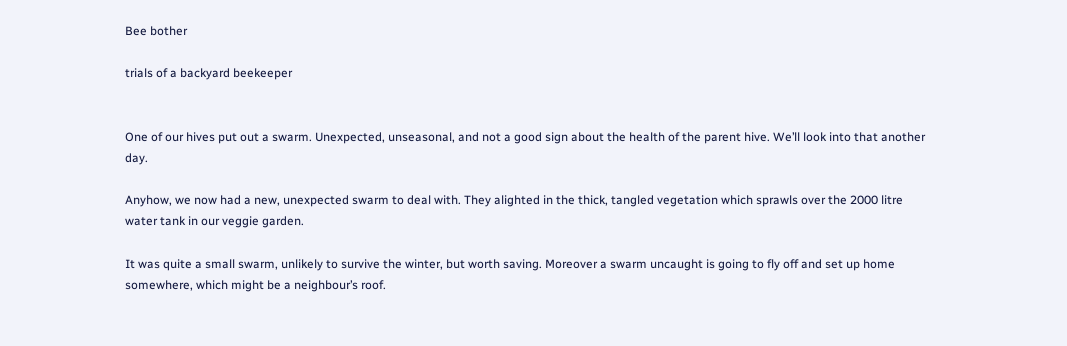Bee bother

trials of a backyard beekeeper


One of our hives put out a swarm. Unexpected, unseasonal, and not a good sign about the health of the parent hive. We’ll look into that another day.

Anyhow, we now had a new, unexpected swarm to deal with. They alighted in the thick, tangled vegetation which sprawls over the 2000 litre water tank in our veggie garden.

It was quite a small swarm, unlikely to survive the winter, but worth saving. Moreover a swarm uncaught is going to fly off and set up home somewhere, which might be a neighbour’s roof.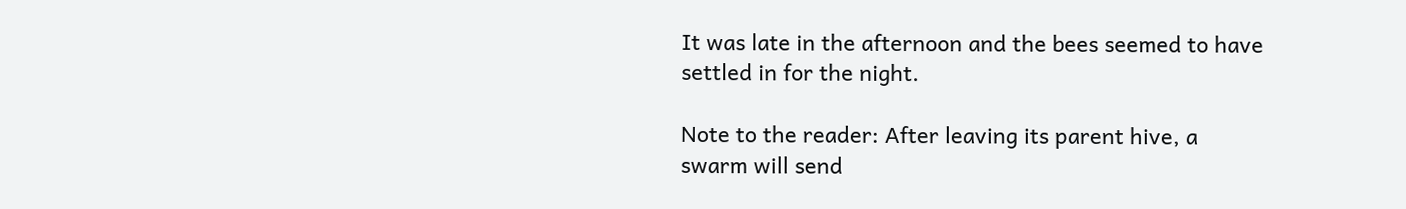It was late in the afternoon and the bees seemed to have settled in for the night.

Note to the reader: After leaving its parent hive, a swarm will send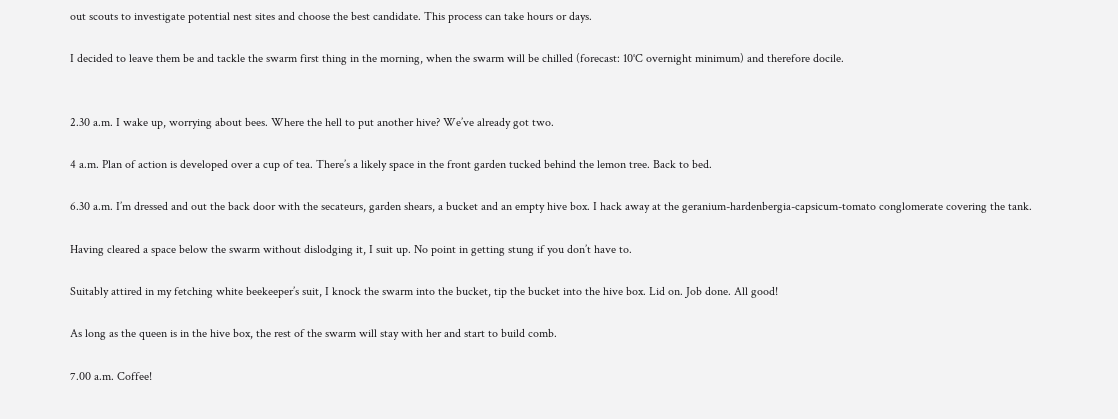out scouts to investigate potential nest sites and choose the best candidate. This process can take hours or days.

I decided to leave them be and tackle the swarm first thing in the morning, when the swarm will be chilled (forecast: 10˚C overnight minimum) and therefore docile.


2.30 a.m. I wake up, worrying about bees. Where the hell to put another hive? We’ve already got two.

4 a.m. Plan of action is developed over a cup of tea. There’s a likely space in the front garden tucked behind the lemon tree. Back to bed.

6.30 a.m. I’m dressed and out the back door with the secateurs, garden shears, a bucket and an empty hive box. I hack away at the geranium-hardenbergia-capsicum-tomato conglomerate covering the tank.

Having cleared a space below the swarm without dislodging it, I suit up. No point in getting stung if you don’t have to.

Suitably attired in my fetching white beekeeper’s suit, I knock the swarm into the bucket, tip the bucket into the hive box. Lid on. Job done. All good!

As long as the queen is in the hive box, the rest of the swarm will stay with her and start to build comb.

7.00 a.m. Coffee!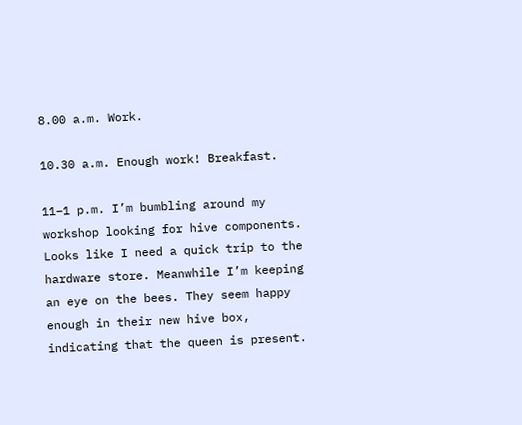8.00 a.m. Work.

10.30 a.m. Enough work! Breakfast.

11–1 p.m. I’m bumbling around my workshop looking for hive components. Looks like I need a quick trip to the hardware store. Meanwhile I’m keeping an eye on the bees. They seem happy enough in their new hive box, indicating that the queen is present.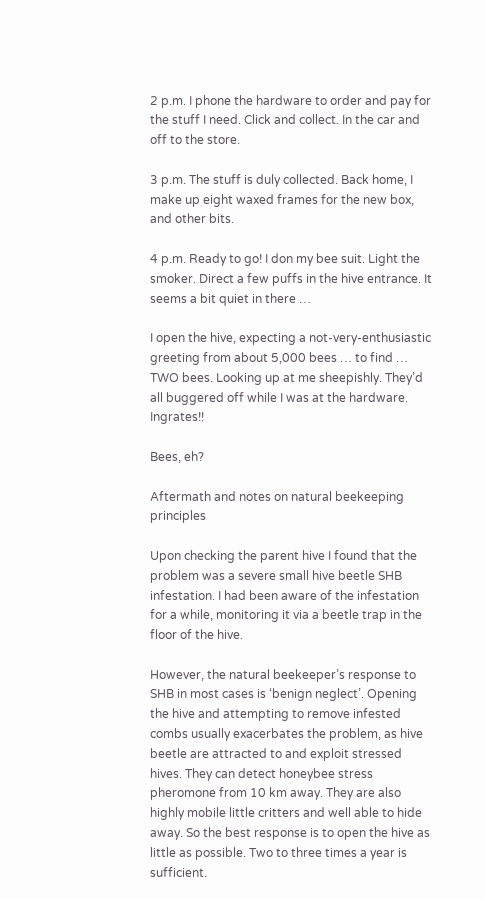2 p.m. I phone the hardware to order and pay for the stuff I need. Click and collect. In the car and off to the store.

3 p.m. The stuff is duly collected. Back home, I make up eight waxed frames for the new box, and other bits.

4 p.m. Ready to go! I don my bee suit. Light the smoker. Direct a few puffs in the hive entrance. It seems a bit quiet in there …

I open the hive, expecting a not-very-enthusiastic greeting from about 5,000 bees … to find … TWO bees. Looking up at me sheepishly. They’d all buggered off while I was at the hardware. Ingrates!!

Bees, eh?

Aftermath and notes on natural beekeeping principles

Upon checking the parent hive I found that the problem was a severe small hive beetle SHB infestation. I had been aware of the infestation for a while, monitoring it via a beetle trap in the floor of the hive.

However, the natural beekeeper’s response to SHB in most cases is ‘benign neglect’. Opening the hive and attempting to remove infested combs usually exacerbates the problem, as hive beetle are attracted to and exploit stressed hives. They can detect honeybee stress pheromone from 10 km away. They are also highly mobile little critters and well able to hide away. So the best response is to open the hive as little as possible. Two to three times a year is sufficient.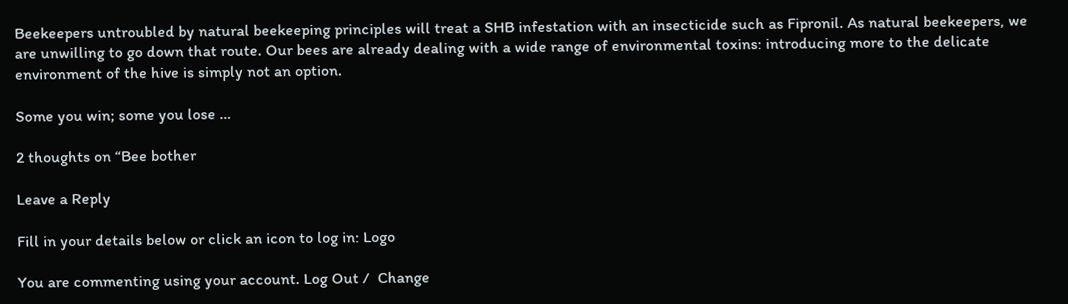Beekeepers untroubled by natural beekeeping principles will treat a SHB infestation with an insecticide such as Fipronil. As natural beekeepers, we are unwilling to go down that route. Our bees are already dealing with a wide range of environmental toxins: introducing more to the delicate environment of the hive is simply not an option.

Some you win; some you lose …

2 thoughts on “Bee bother

Leave a Reply

Fill in your details below or click an icon to log in: Logo

You are commenting using your account. Log Out /  Change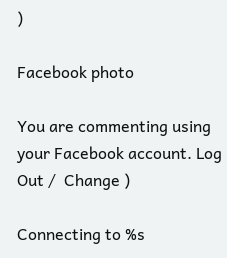)

Facebook photo

You are commenting using your Facebook account. Log Out /  Change )

Connecting to %s